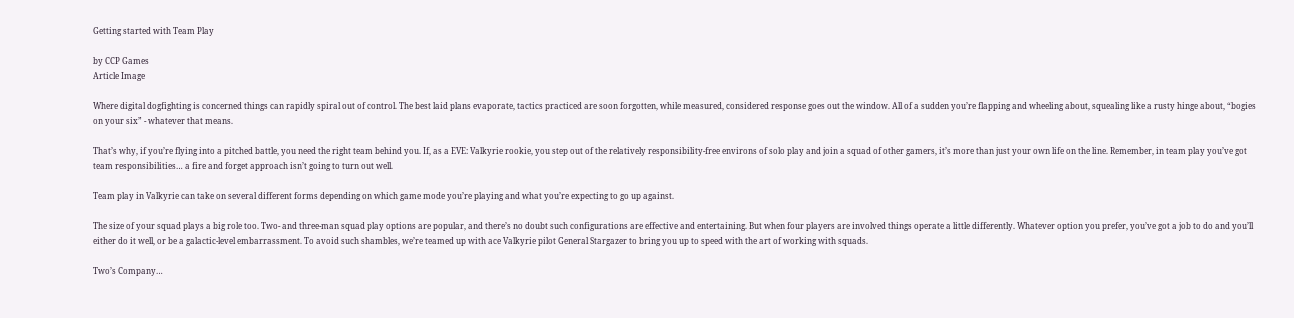Getting started with Team Play

by CCP Games
Article Image

Where digital dogfighting is concerned things can rapidly spiral out of control. The best laid plans evaporate, tactics practiced are soon forgotten, while measured, considered response goes out the window. All of a sudden you’re flapping and wheeling about, squealing like a rusty hinge about, “bogies on your six” - whatever that means.

That’s why, if you’re flying into a pitched battle, you need the right team behind you. If, as a EVE: Valkyrie rookie, you step out of the relatively responsibility-free environs of solo play and join a squad of other gamers, it’s more than just your own life on the line. Remember, in team play you’ve got team responsibilities… a fire and forget approach isn’t going to turn out well.

Team play in Valkyrie can take on several different forms depending on which game mode you’re playing and what you’re expecting to go up against.

The size of your squad plays a big role too. Two- and three-man squad play options are popular, and there’s no doubt such configurations are effective and entertaining. But when four players are involved things operate a little differently. Whatever option you prefer, you’ve got a job to do and you’ll either do it well, or be a galactic-level embarrassment. To avoid such shambles, we’re teamed up with ace Valkyrie pilot General Stargazer to bring you up to speed with the art of working with squads.

Two’s Company…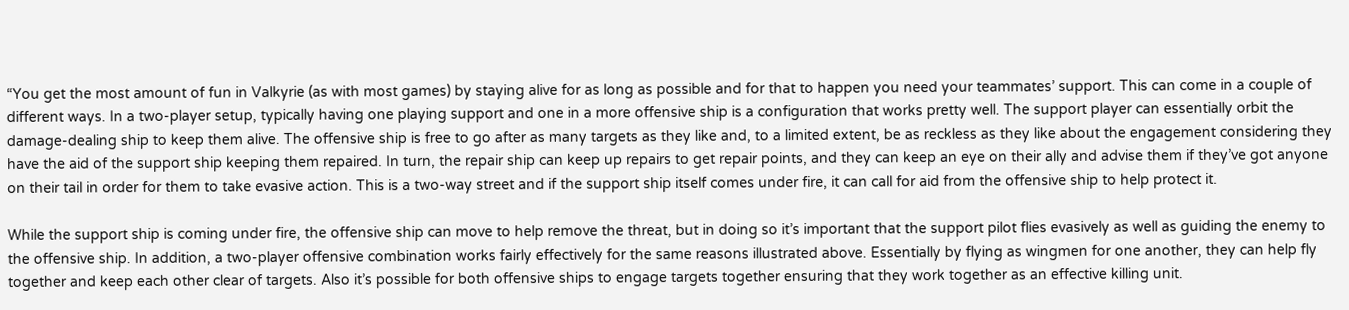“You get the most amount of fun in Valkyrie (as with most games) by staying alive for as long as possible and for that to happen you need your teammates’ support. This can come in a couple of different ways. In a two-player setup, typically having one playing support and one in a more offensive ship is a configuration that works pretty well. The support player can essentially orbit the damage-dealing ship to keep them alive. The offensive ship is free to go after as many targets as they like and, to a limited extent, be as reckless as they like about the engagement considering they have the aid of the support ship keeping them repaired. In turn, the repair ship can keep up repairs to get repair points, and they can keep an eye on their ally and advise them if they’ve got anyone on their tail in order for them to take evasive action. This is a two-way street and if the support ship itself comes under fire, it can call for aid from the offensive ship to help protect it.

While the support ship is coming under fire, the offensive ship can move to help remove the threat, but in doing so it’s important that the support pilot flies evasively as well as guiding the enemy to the offensive ship. In addition, a two-player offensive combination works fairly effectively for the same reasons illustrated above. Essentially by flying as wingmen for one another, they can help fly together and keep each other clear of targets. Also it’s possible for both offensive ships to engage targets together ensuring that they work together as an effective killing unit.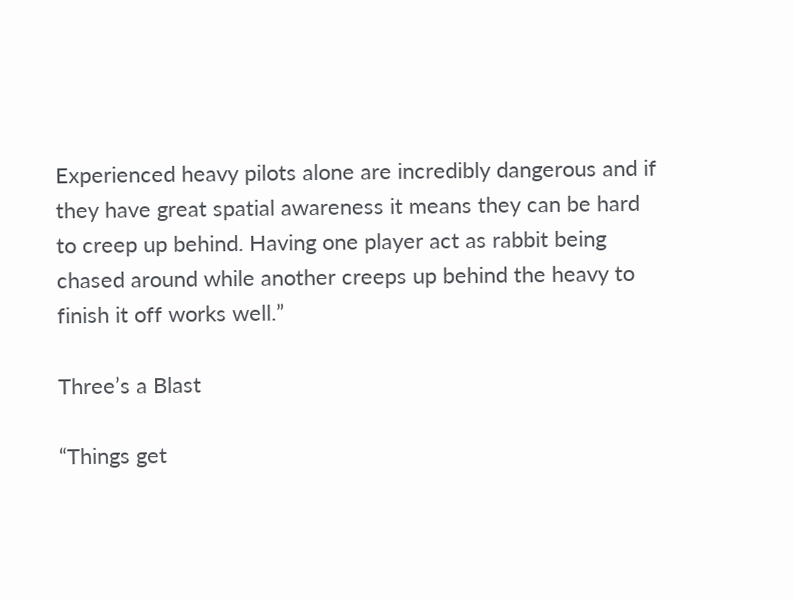Experienced heavy pilots alone are incredibly dangerous and if they have great spatial awareness it means they can be hard to creep up behind. Having one player act as rabbit being chased around while another creeps up behind the heavy to finish it off works well.”

Three’s a Blast

“Things get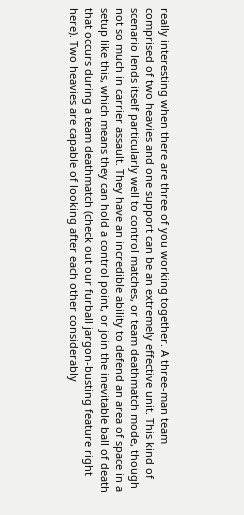really interesting when there are three of you working together. A three-man team comprised of two heavies and one support can be an extremely effective unit. This kind of scenario lends itself particularly well to control matches, or team deathmatch mode, though not so much in carrier assault. They have an incredible ability to defend an area of space in a setup like this, which means they can hold a control point, or join the inevitable ball of death that occurs during a team deathmatch (check out our furball jargon-busting feature right here). Two heavies are capable of looking after each other considerably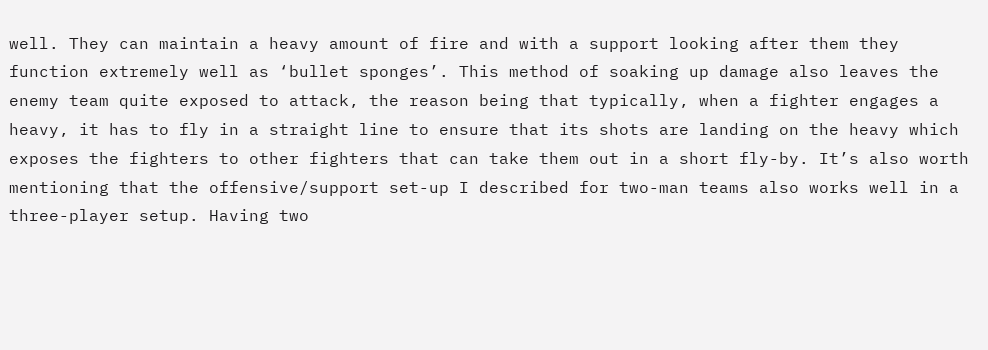well. They can maintain a heavy amount of fire and with a support looking after them they function extremely well as ‘bullet sponges’. This method of soaking up damage also leaves the enemy team quite exposed to attack, the reason being that typically, when a fighter engages a heavy, it has to fly in a straight line to ensure that its shots are landing on the heavy which exposes the fighters to other fighters that can take them out in a short fly-by. It’s also worth mentioning that the offensive/support set-up I described for two-man teams also works well in a three-player setup. Having two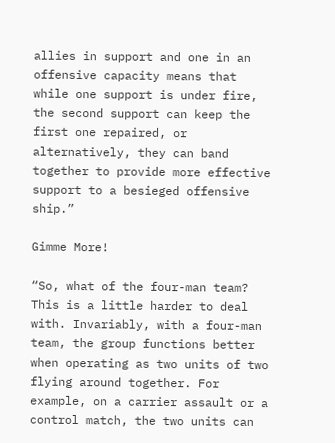allies in support and one in an offensive capacity means that while one support is under fire, the second support can keep the first one repaired, or alternatively, they can band together to provide more effective support to a besieged offensive ship.”

Gimme More!

“So, what of the four-man team? This is a little harder to deal with. Invariably, with a four-man team, the group functions better when operating as two units of two flying around together. For example, on a carrier assault or a control match, the two units can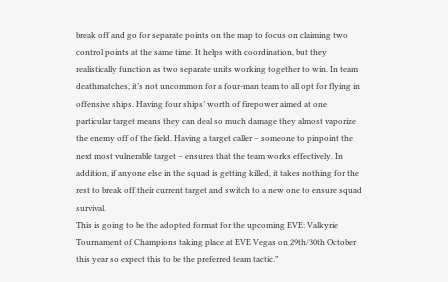break off and go for separate points on the map to focus on claiming two control points at the same time. It helps with coordination, but they realistically function as two separate units working together to win. In team deathmatches, it’s not uncommon for a four-man team to all opt for flying in offensive ships. Having four ships’ worth of firepower aimed at one particular target means they can deal so much damage they almost vaporize the enemy off of the field. Having a target caller – someone to pinpoint the next most vulnerable target – ensures that the team works effectively. In addition, if anyone else in the squad is getting killed, it takes nothing for the rest to break off their current target and switch to a new one to ensure squad survival.
This is going to be the adopted format for the upcoming EVE: Valkyrie Tournament of Champions taking place at EVE Vegas on 29th/30th October this year so expect this to be the preferred team tactic.”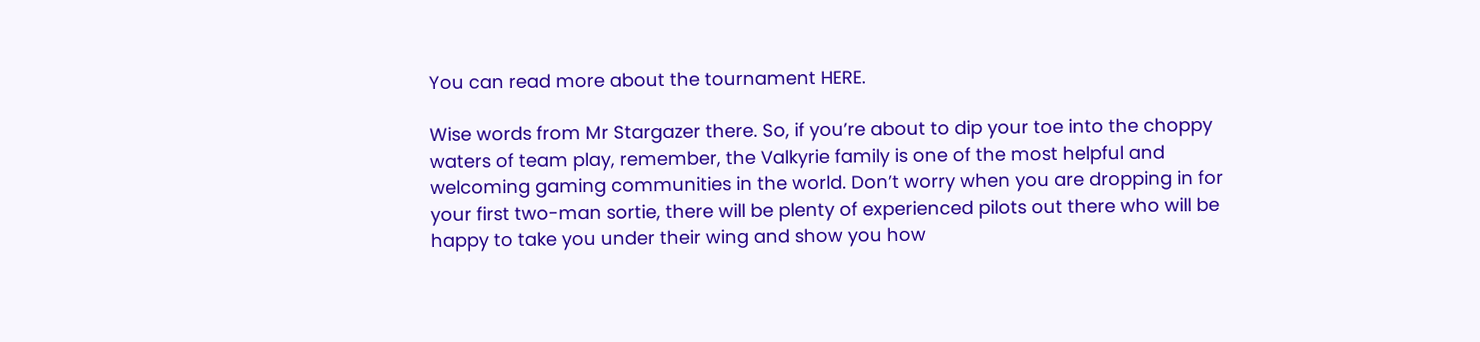You can read more about the tournament HERE.

Wise words from Mr Stargazer there. So, if you’re about to dip your toe into the choppy waters of team play, remember, the Valkyrie family is one of the most helpful and welcoming gaming communities in the world. Don’t worry when you are dropping in for your first two-man sortie, there will be plenty of experienced pilots out there who will be happy to take you under their wing and show you how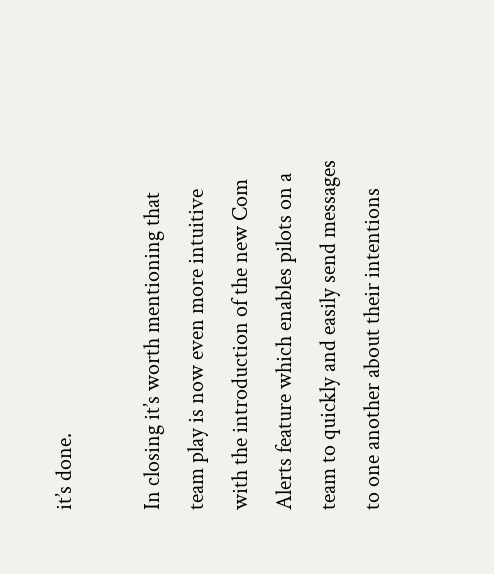it’s done.

In closing it’s worth mentioning that team play is now even more intuitive with the introduction of the new Com Alerts feature which enables pilots on a team to quickly and easily send messages to one another about their intentions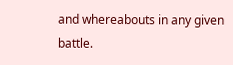and whereabouts in any given battle.